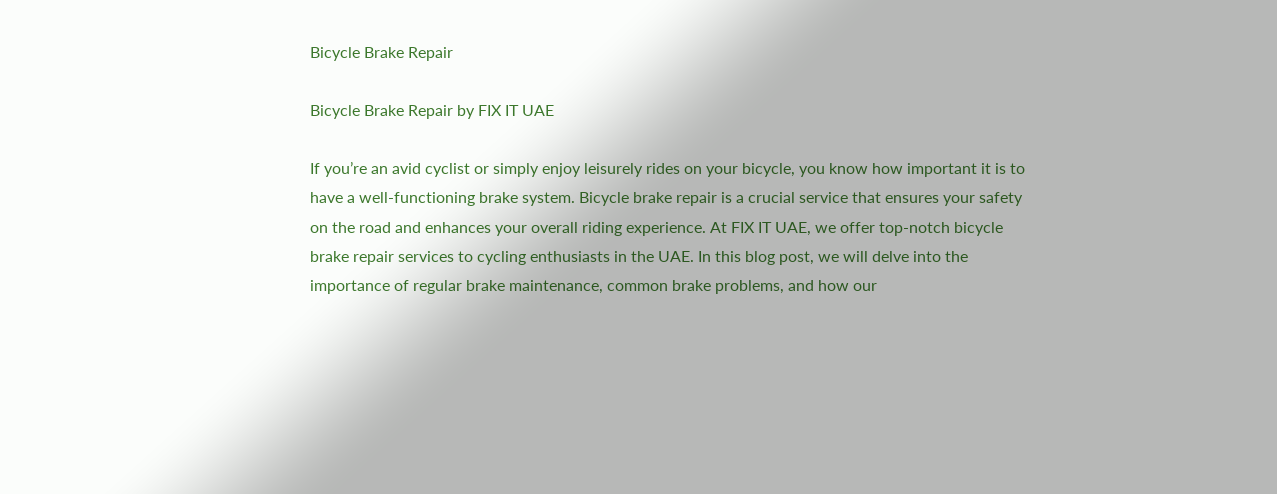Bicycle Brake Repair

Bicycle Brake Repair by FIX IT UAE

If you’re an avid cyclist or simply enjoy leisurely rides on your bicycle, you know how important it is to have a well-functioning brake system. Bicycle brake repair is a crucial service that ensures your safety on the road and enhances your overall riding experience. At FIX IT UAE, we offer top-notch bicycle brake repair services to cycling enthusiasts in the UAE. In this blog post, we will delve into the importance of regular brake maintenance, common brake problems, and how our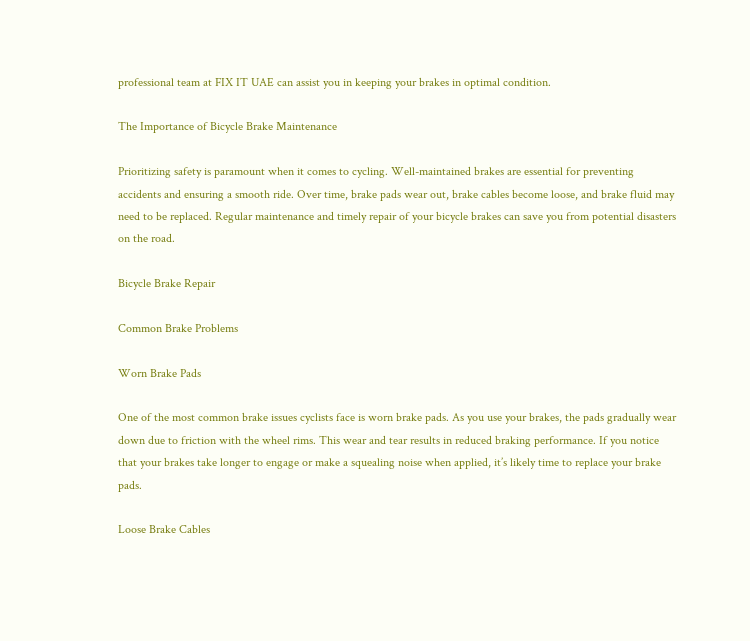professional team at FIX IT UAE can assist you in keeping your brakes in optimal condition.

The Importance of Bicycle Brake Maintenance

Prioritizing safety is paramount when it comes to cycling. Well-maintained brakes are essential for preventing accidents and ensuring a smooth ride. Over time, brake pads wear out, brake cables become loose, and brake fluid may need to be replaced. Regular maintenance and timely repair of your bicycle brakes can save you from potential disasters on the road.

Bicycle Brake Repair

Common Brake Problems

Worn Brake Pads

One of the most common brake issues cyclists face is worn brake pads. As you use your brakes, the pads gradually wear down due to friction with the wheel rims. This wear and tear results in reduced braking performance. If you notice that your brakes take longer to engage or make a squealing noise when applied, it’s likely time to replace your brake pads.

Loose Brake Cables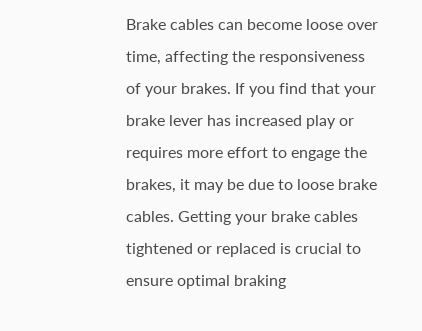Brake cables can become loose over time, affecting the responsiveness of your brakes. If you find that your brake lever has increased play or requires more effort to engage the brakes, it may be due to loose brake cables. Getting your brake cables tightened or replaced is crucial to ensure optimal braking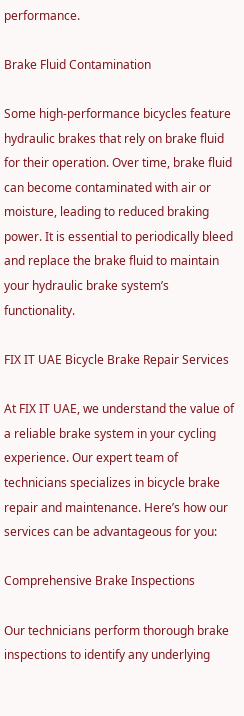performance.

Brake Fluid Contamination

Some high-performance bicycles feature hydraulic brakes that rely on brake fluid for their operation. Over time, brake fluid can become contaminated with air or moisture, leading to reduced braking power. It is essential to periodically bleed and replace the brake fluid to maintain your hydraulic brake system’s functionality.

FIX IT UAE Bicycle Brake Repair Services

At FIX IT UAE, we understand the value of a reliable brake system in your cycling experience. Our expert team of technicians specializes in bicycle brake repair and maintenance. Here’s how our services can be advantageous for you:

Comprehensive Brake Inspections

Our technicians perform thorough brake inspections to identify any underlying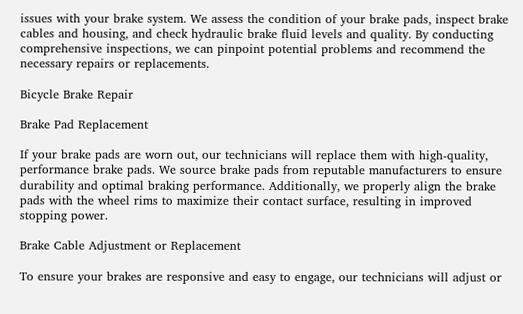issues with your brake system. We assess the condition of your brake pads, inspect brake cables and housing, and check hydraulic brake fluid levels and quality. By conducting comprehensive inspections, we can pinpoint potential problems and recommend the necessary repairs or replacements.

Bicycle Brake Repair

Brake Pad Replacement

If your brake pads are worn out, our technicians will replace them with high-quality, performance brake pads. We source brake pads from reputable manufacturers to ensure durability and optimal braking performance. Additionally, we properly align the brake pads with the wheel rims to maximize their contact surface, resulting in improved stopping power.

Brake Cable Adjustment or Replacement

To ensure your brakes are responsive and easy to engage, our technicians will adjust or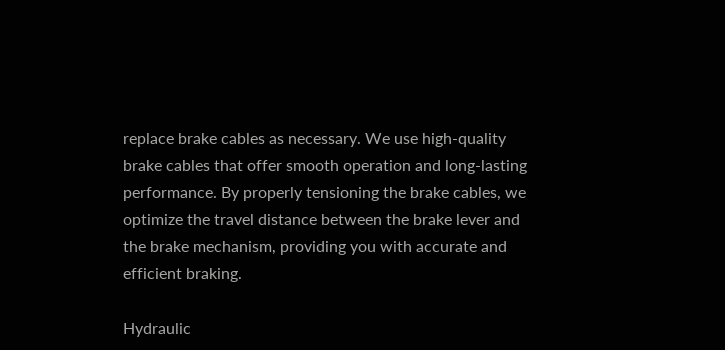replace brake cables as necessary. We use high-quality brake cables that offer smooth operation and long-lasting performance. By properly tensioning the brake cables, we optimize the travel distance between the brake lever and the brake mechanism, providing you with accurate and efficient braking.

Hydraulic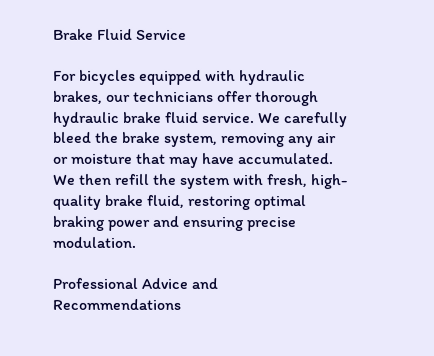Brake Fluid Service

For bicycles equipped with hydraulic brakes, our technicians offer thorough hydraulic brake fluid service. We carefully bleed the brake system, removing any air or moisture that may have accumulated. We then refill the system with fresh, high-quality brake fluid, restoring optimal braking power and ensuring precise modulation.

Professional Advice and Recommendations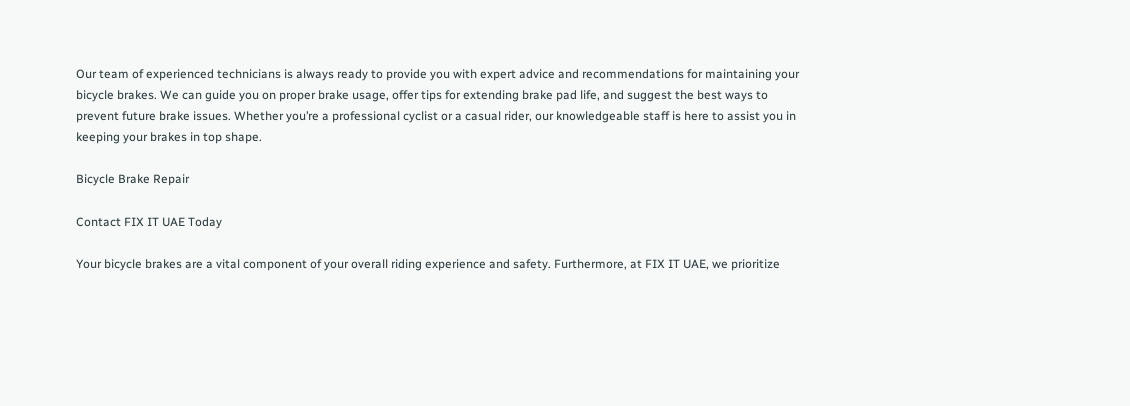Our team of experienced technicians is always ready to provide you with expert advice and recommendations for maintaining your bicycle brakes. We can guide you on proper brake usage, offer tips for extending brake pad life, and suggest the best ways to prevent future brake issues. Whether you’re a professional cyclist or a casual rider, our knowledgeable staff is here to assist you in keeping your brakes in top shape.

Bicycle Brake Repair

Contact FIX IT UAE Today

Your bicycle brakes are a vital component of your overall riding experience and safety. Furthermore, at FIX IT UAE, we prioritize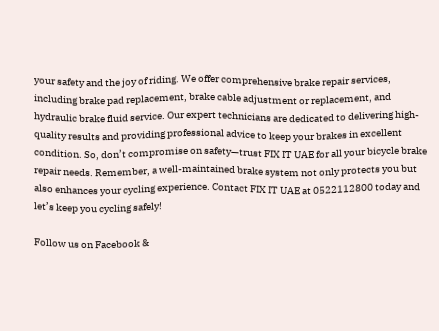your safety and the joy of riding. We offer comprehensive brake repair services, including brake pad replacement, brake cable adjustment or replacement, and hydraulic brake fluid service. Our expert technicians are dedicated to delivering high-quality results and providing professional advice to keep your brakes in excellent condition. So, don’t compromise on safety—trust FIX IT UAE for all your bicycle brake repair needs. Remember, a well-maintained brake system not only protects you but also enhances your cycling experience. Contact FIX IT UAE at 0522112800 today and let’s keep you cycling safely!

Follow us on Facebook &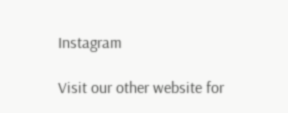Instagram

Visit our other website for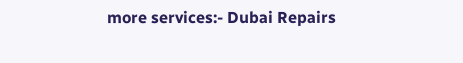more services:- Dubai Repairs